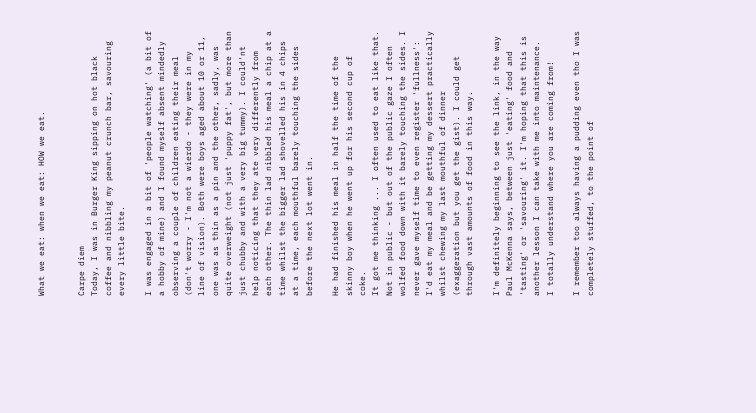What we eat: when we eat: HOW we eat.


Carpe diem
Today, I was in Burger King sipping on hot black coffee and nibbling my peanut crunch bar, savouring every little bite.

I was engaged in a bit of 'people watching' (a bit of a hobby of mine) and I found myself absent mindedly observing a couple of children eating their meal (don't worry - I'm not a wierdo - they were in my line of vision). Both were boys aged about 10 or 11, one was as thin as a pin and the other, sadly, was quite overweight (not just 'puppy fat', but more than just chubby and with a very big tummy). I could'nt help noticing that they ate very differently from each other. The thin lad nibbled his meal a chip at a time whilst the bigger lad shovelled his in 4 chips at a time, each mouthful barely touching the sides before the next lot went in.

He had finished his meal in half the time of the skinny boy when he went up for his second cup of coke.
It got me thinking ... I often used to eat like that. Not in public - but out of the public gaze I often wolfed food down with it barely touching the sides. I never gave myself time to even register 'fullness': I'd eat my meal and be getting my dessert practically whilst chewing my last mouthful of dinner (exaggeration but you get the gist). I could get through vast amounts of food in this way.

I'm definitely beginning to see the link, in the way Paul McKenna says, between just 'eating' food and 'tasting' or 'savouring' it. I'm hoping that this is another lesson I can take with me into maintenance.
I totally understand where you are coming from!

I remember too always having a pudding even tho I was completely stuffed, to the point of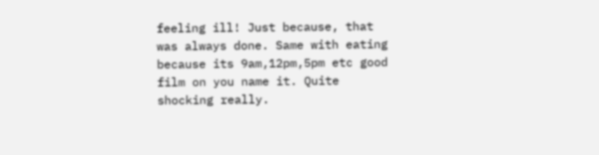feeling ill! Just because, that was always done. Same with eating because its 9am,12pm,5pm etc good film on you name it. Quite shocking really.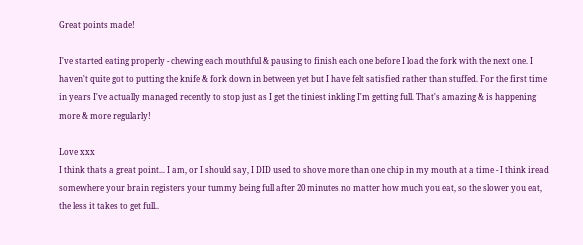Great points made!

I've started eating properly - chewing each mouthful & pausing to finish each one before I load the fork with the next one. I haven't quite got to putting the knife & fork down in between yet but I have felt satisfied rather than stuffed. For the first time in years I've actually managed recently to stop just as I get the tiniest inkling I'm getting full. That's amazing & is happening more & more regularly!

Love xxx
I think thats a great point... I am, or I should say, I DID used to shove more than one chip in my mouth at a time - I think iread somewhere your brain registers your tummy being full after 20 minutes no matter how much you eat, so the slower you eat, the less it takes to get full..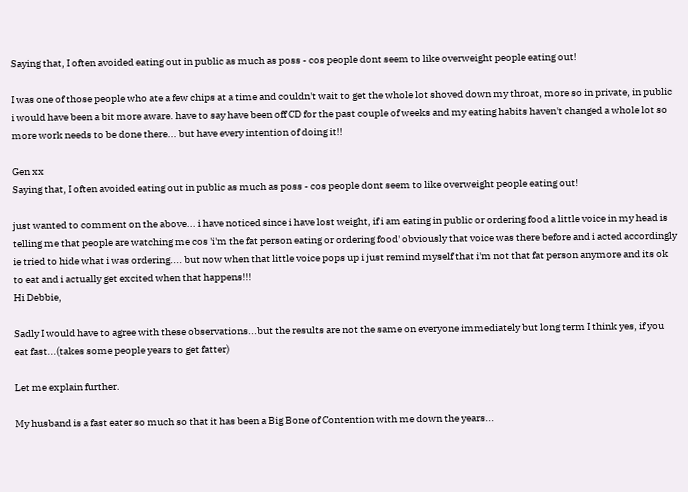Saying that, I often avoided eating out in public as much as poss - cos people dont seem to like overweight people eating out!

I was one of those people who ate a few chips at a time and couldn't wait to get the whole lot shoved down my throat, more so in private, in public i would have been a bit more aware. have to say have been off CD for the past couple of weeks and my eating habits haven't changed a whole lot so more work needs to be done there... but have every intention of doing it!!

Gen xx
Saying that, I often avoided eating out in public as much as poss - cos people dont seem to like overweight people eating out!

just wanted to comment on the above... i have noticed since i have lost weight, if i am eating in public or ordering food a little voice in my head is telling me that people are watching me cos 'i'm the fat person eating or ordering food' obviously that voice was there before and i acted accordingly ie tried to hide what i was ordering.... but now when that little voice pops up i just remind myself that i'm not that fat person anymore and its ok to eat and i actually get excited when that happens!!!
Hi Debbie,

Sadly I would have to agree with these observations...but the results are not the same on everyone immediately but long term I think yes, if you eat fast...(takes some people years to get fatter)

Let me explain further.

My husband is a fast eater so much so that it has been a Big Bone of Contention with me down the years...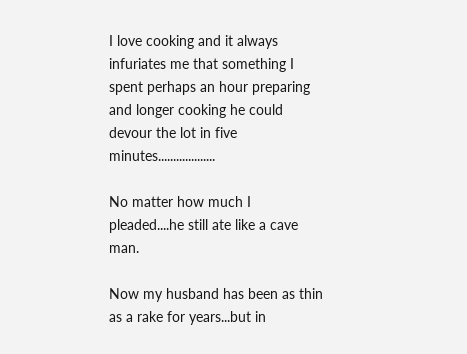I love cooking and it always infuriates me that something I spent perhaps an hour preparing and longer cooking he could devour the lot in five minutes...................

No matter how much I pleaded....he still ate like a cave man.

Now my husband has been as thin as a rake for years...but in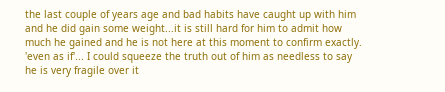the last couple of years age and bad habits have caught up with him and he did gain some weight...it is still hard for him to admit how much he gained and he is not here at this moment to confirm exactly. 'even as if'... I could squeeze the truth out of him as needless to say he is very fragile over it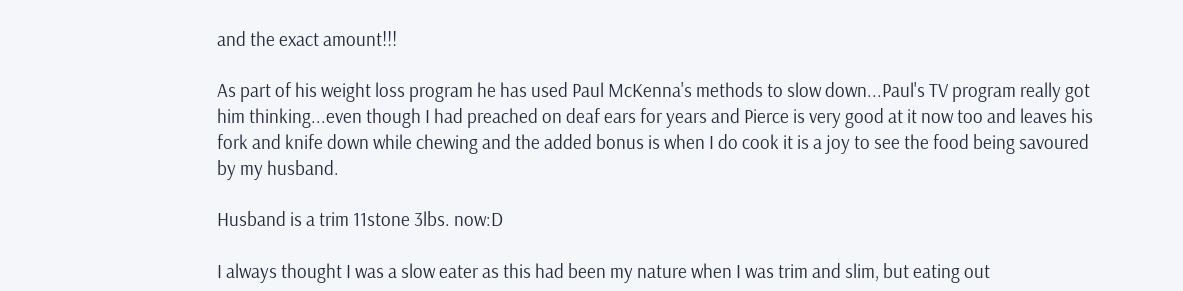and the exact amount!!!

As part of his weight loss program he has used Paul McKenna's methods to slow down...Paul's TV program really got him thinking...even though I had preached on deaf ears for years and Pierce is very good at it now too and leaves his fork and knife down while chewing and the added bonus is when I do cook it is a joy to see the food being savoured by my husband.

Husband is a trim 11stone 3lbs. now:D

I always thought I was a slow eater as this had been my nature when I was trim and slim, but eating out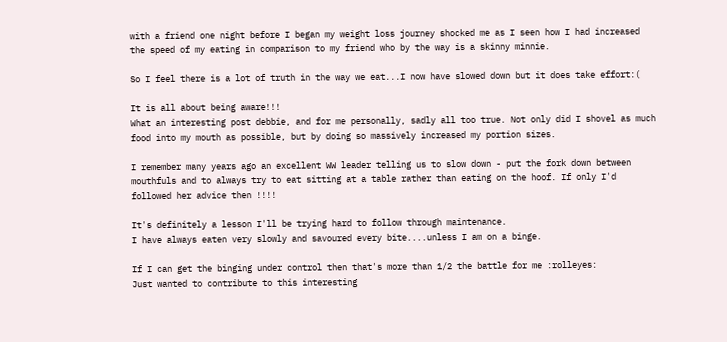with a friend one night before I began my weight loss journey shocked me as I seen how I had increased the speed of my eating in comparison to my friend who by the way is a skinny minnie.

So I feel there is a lot of truth in the way we eat...I now have slowed down but it does take effort:(

It is all about being aware!!!
What an interesting post debbie, and for me personally, sadly all too true. Not only did I shovel as much food into my mouth as possible, but by doing so massively increased my portion sizes.

I remember many years ago an excellent WW leader telling us to slow down - put the fork down between mouthfuls and to always try to eat sitting at a table rather than eating on the hoof. If only I'd followed her advice then !!!!

It's definitely a lesson I'll be trying hard to follow through maintenance.
I have always eaten very slowly and savoured every bite....unless I am on a binge.

If I can get the binging under control then that's more than 1/2 the battle for me :rolleyes:
Just wanted to contribute to this interesting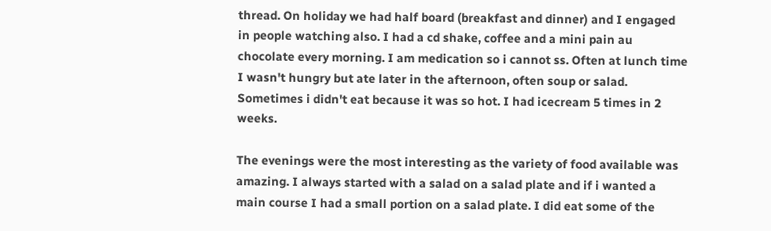thread. On holiday we had half board (breakfast and dinner) and I engaged in people watching also. I had a cd shake, coffee and a mini pain au chocolate every morning. I am medication so i cannot ss. Often at lunch time I wasn't hungry but ate later in the afternoon, often soup or salad. Sometimes i didn't eat because it was so hot. I had icecream 5 times in 2 weeks.

The evenings were the most interesting as the variety of food available was amazing. I always started with a salad on a salad plate and if i wanted a main course I had a small portion on a salad plate. I did eat some of the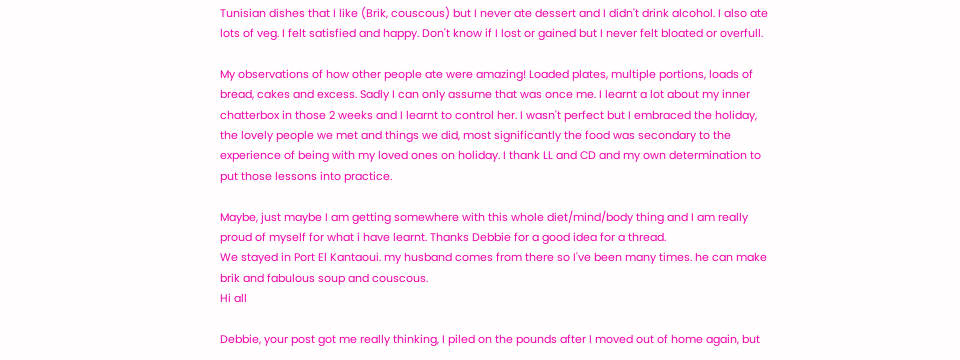Tunisian dishes that I like (Brik, couscous) but I never ate dessert and I didn't drink alcohol. I also ate lots of veg. I felt satisfied and happy. Don't know if I lost or gained but I never felt bloated or overfull.

My observations of how other people ate were amazing! Loaded plates, multiple portions, loads of bread, cakes and excess. Sadly I can only assume that was once me. I learnt a lot about my inner chatterbox in those 2 weeks and I learnt to control her. I wasn't perfect but I embraced the holiday, the lovely people we met and things we did, most significantly the food was secondary to the experience of being with my loved ones on holiday. I thank LL and CD and my own determination to put those lessons into practice.

Maybe, just maybe I am getting somewhere with this whole diet/mind/body thing and I am really proud of myself for what i have learnt. Thanks Debbie for a good idea for a thread.
We stayed in Port El Kantaoui. my husband comes from there so I've been many times. he can make brik and fabulous soup and couscous.
Hi all

Debbie, your post got me really thinking, I piled on the pounds after I moved out of home again, but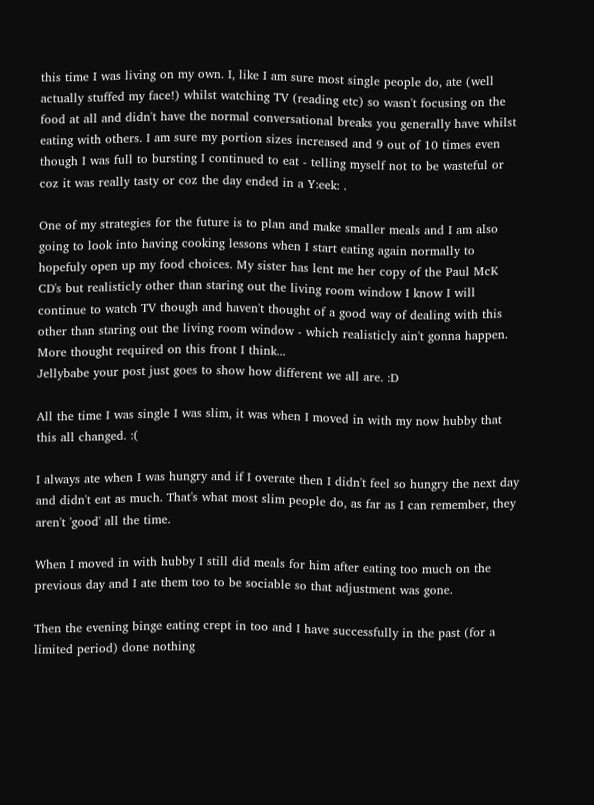this time I was living on my own. I, like I am sure most single people do, ate (well actually stuffed my face!) whilst watching TV (reading etc) so wasn't focusing on the food at all and didn't have the normal conversational breaks you generally have whilst eating with others. I am sure my portion sizes increased and 9 out of 10 times even though I was full to bursting I continued to eat - telling myself not to be wasteful or coz it was really tasty or coz the day ended in a Y:eek: .

One of my strategies for the future is to plan and make smaller meals and I am also going to look into having cooking lessons when I start eating again normally to hopefuly open up my food choices. My sister has lent me her copy of the Paul McK CD's but realisticly other than staring out the living room window I know I will continue to watch TV though and haven't thought of a good way of dealing with this other than staring out the living room window - which realisticly ain't gonna happen. More thought required on this front I think...
Jellybabe your post just goes to show how different we all are. :D

All the time I was single I was slim, it was when I moved in with my now hubby that this all changed. :(

I always ate when I was hungry and if I overate then I didn't feel so hungry the next day and didn't eat as much. That's what most slim people do, as far as I can remember, they aren't 'good' all the time.

When I moved in with hubby I still did meals for him after eating too much on the previous day and I ate them too to be sociable so that adjustment was gone.

Then the evening binge eating crept in too and I have successfully in the past (for a limited period) done nothing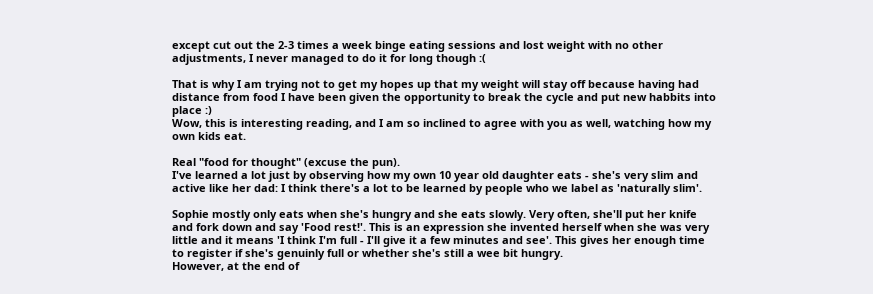except cut out the 2-3 times a week binge eating sessions and lost weight with no other adjustments, I never managed to do it for long though :(

That is why I am trying not to get my hopes up that my weight will stay off because having had distance from food I have been given the opportunity to break the cycle and put new habbits into place :)
Wow, this is interesting reading, and I am so inclined to agree with you as well, watching how my own kids eat.

Real "food for thought" (excuse the pun).
I've learned a lot just by observing how my own 10 year old daughter eats - she's very slim and active like her dad: I think there's a lot to be learned by people who we label as 'naturally slim'.

Sophie mostly only eats when she's hungry and she eats slowly. Very often, she'll put her knife and fork down and say 'Food rest!'. This is an expression she invented herself when she was very little and it means 'I think I'm full - I'll give it a few minutes and see'. This gives her enough time to register if she's genuinly full or whether she's still a wee bit hungry.
However, at the end of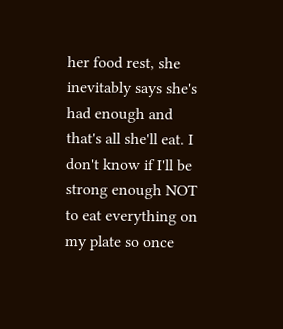her food rest, she inevitably says she's had enough and that's all she'll eat. I don't know if I'll be strong enough NOT to eat everything on my plate so once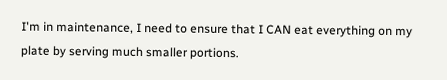I'm in maintenance, I need to ensure that I CAN eat everything on my plate by serving much smaller portions.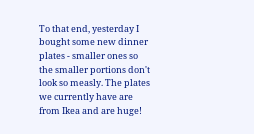To that end, yesterday I bought some new dinner plates - smaller ones so the smaller portions don't look so measly. The plates we currently have are from Ikea and are huge!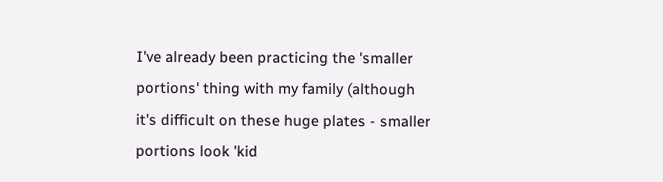I've already been practicing the 'smaller portions' thing with my family (although it's difficult on these huge plates - smaller portions look 'kid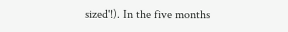sized'!). In the five months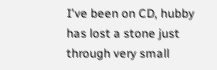I've been on CD, hubby has lost a stone just through very small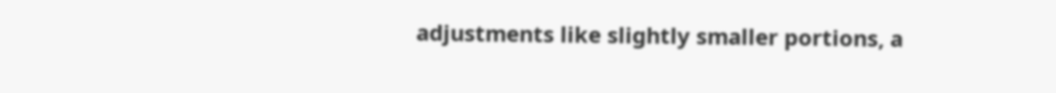adjustments like slightly smaller portions, a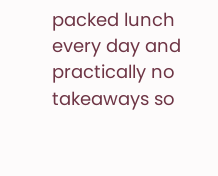packed lunch every day and practically no takeaways so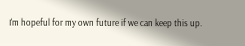I'm hopeful for my own future if we can keep this up.